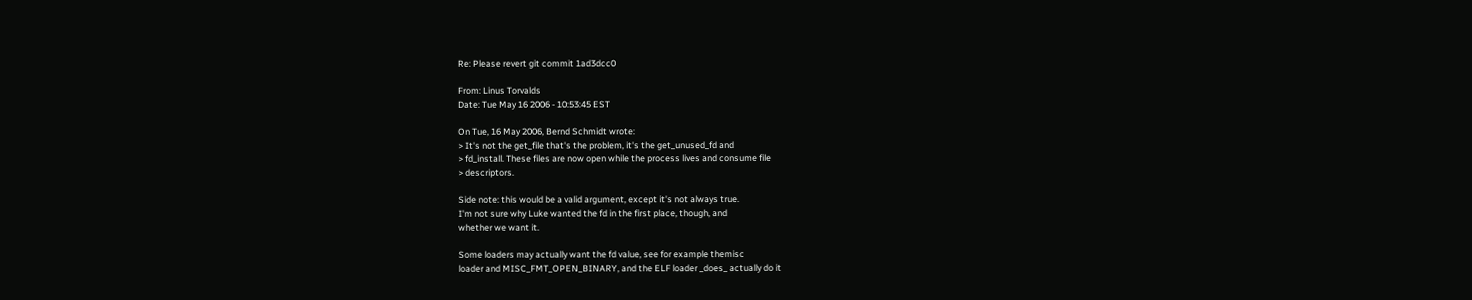Re: Please revert git commit 1ad3dcc0

From: Linus Torvalds
Date: Tue May 16 2006 - 10:53:45 EST

On Tue, 16 May 2006, Bernd Schmidt wrote:
> It's not the get_file that's the problem, it's the get_unused_fd and
> fd_install. These files are now open while the process lives and consume file
> descriptors.

Side note: this would be a valid argument, except it's not always true.
I'm not sure why Luke wanted the fd in the first place, though, and
whether we want it.

Some loaders may actually want the fd value, see for example themisc
loader and MISC_FMT_OPEN_BINARY, and the ELF loader _does_ actually do it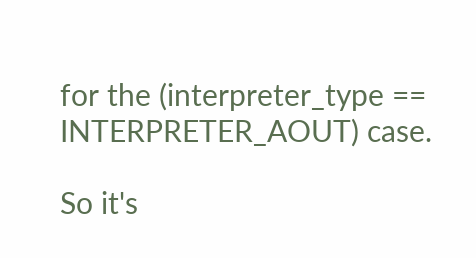for the (interpreter_type == INTERPRETER_AOUT) case.

So it's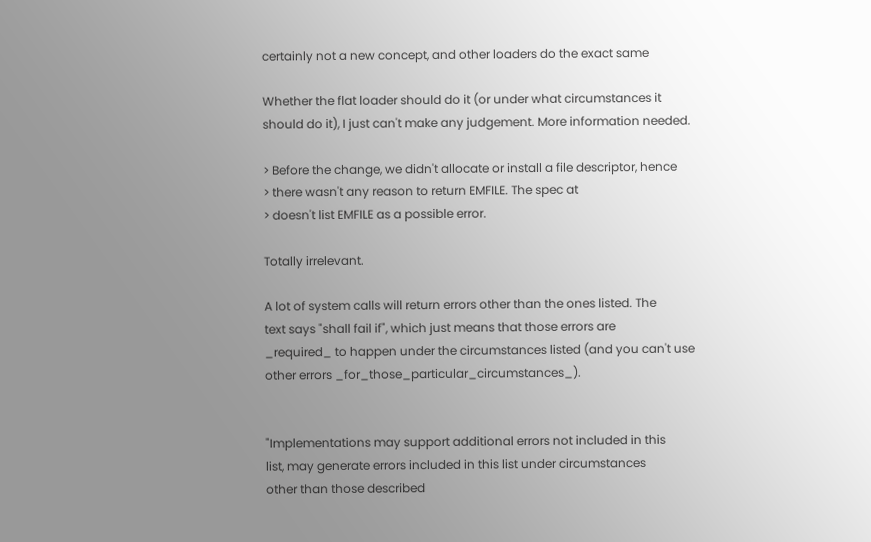certainly not a new concept, and other loaders do the exact same

Whether the flat loader should do it (or under what circumstances it
should do it), I just can't make any judgement. More information needed.

> Before the change, we didn't allocate or install a file descriptor, hence
> there wasn't any reason to return EMFILE. The spec at
> doesn't list EMFILE as a possible error.

Totally irrelevant.

A lot of system calls will return errors other than the ones listed. The
text says "shall fail if", which just means that those errors are
_required_ to happen under the circumstances listed (and you can't use
other errors _for_those_particular_circumstances_).


"Implementations may support additional errors not included in this
list, may generate errors included in this list under circumstances
other than those described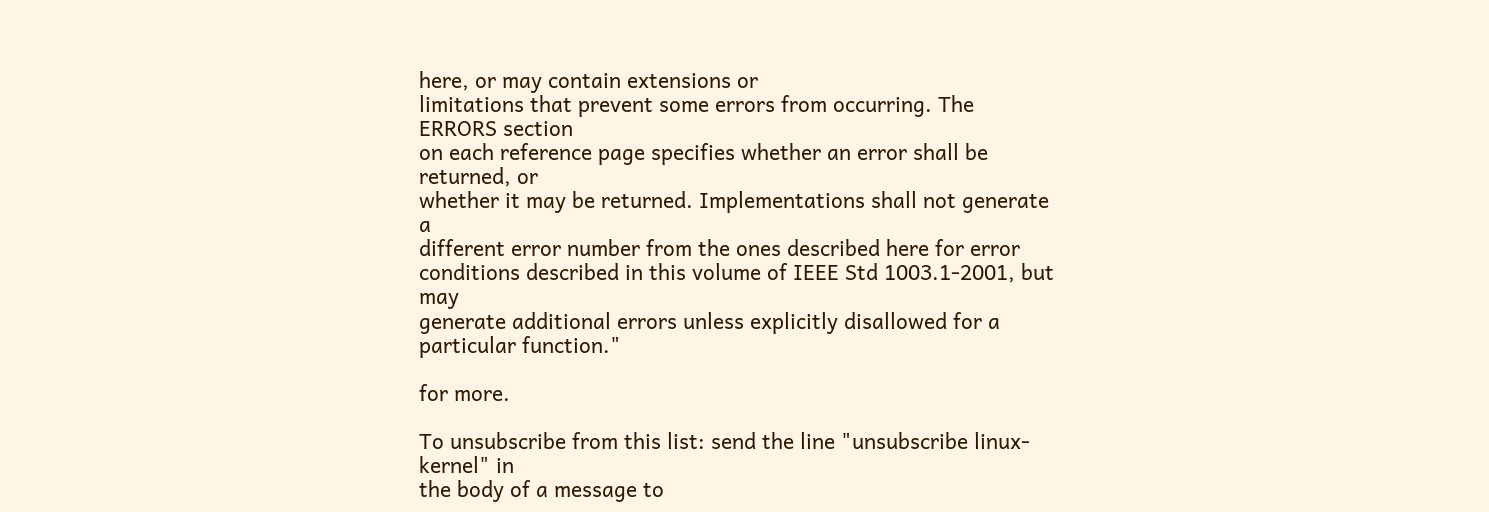here, or may contain extensions or
limitations that prevent some errors from occurring. The ERRORS section
on each reference page specifies whether an error shall be returned, or
whether it may be returned. Implementations shall not generate a
different error number from the ones described here for error
conditions described in this volume of IEEE Std 1003.1-2001, but may
generate additional errors unless explicitly disallowed for a
particular function."

for more.

To unsubscribe from this list: send the line "unsubscribe linux-kernel" in
the body of a message to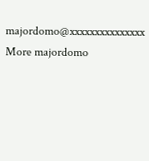majordomo@xxxxxxxxxxxxxxx
More majordomo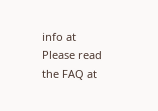info at
Please read the FAQ at